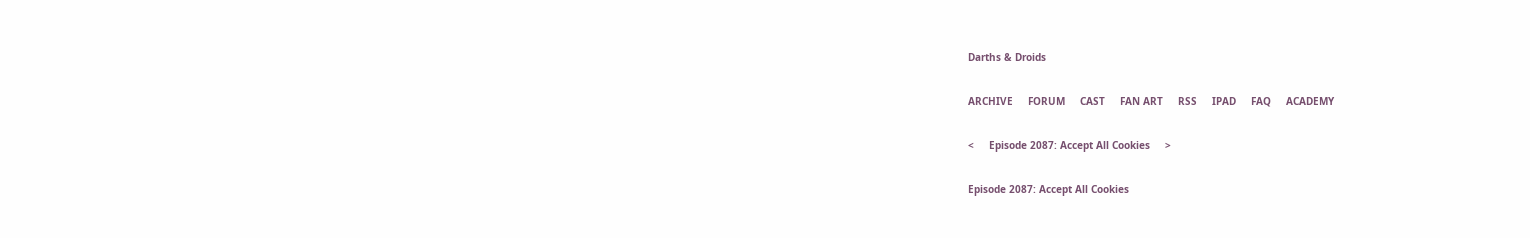Darths & Droids

ARCHIVE     FORUM     CAST     FAN ART     RSS     IPAD     FAQ     ACADEMY

<     Episode 2087: Accept All Cookies     >

Episode 2087: Accept All Cookies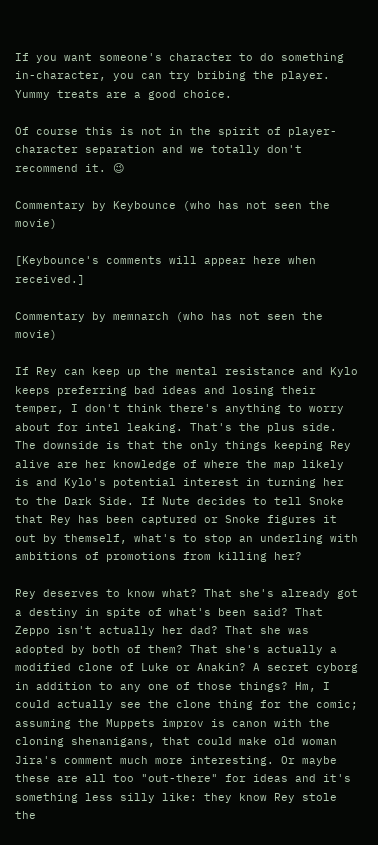If you want someone's character to do something in-character, you can try bribing the player. Yummy treats are a good choice.

Of course this is not in the spirit of player-character separation and we totally don't recommend it. 😉

Commentary by Keybounce (who has not seen the movie)

[Keybounce's comments will appear here when received.]

Commentary by memnarch (who has not seen the movie)

If Rey can keep up the mental resistance and Kylo keeps preferring bad ideas and losing their temper, I don't think there's anything to worry about for intel leaking. That's the plus side. The downside is that the only things keeping Rey alive are her knowledge of where the map likely is and Kylo's potential interest in turning her to the Dark Side. If Nute decides to tell Snoke that Rey has been captured or Snoke figures it out by themself, what's to stop an underling with ambitions of promotions from killing her?

Rey deserves to know what? That she's already got a destiny in spite of what's been said? That Zeppo isn't actually her dad? That she was adopted by both of them? That she's actually a modified clone of Luke or Anakin? A secret cyborg in addition to any one of those things? Hm, I could actually see the clone thing for the comic; assuming the Muppets improv is canon with the cloning shenanigans, that could make old woman Jira's comment much more interesting. Or maybe these are all too "out-there" for ideas and it's something less silly like: they know Rey stole the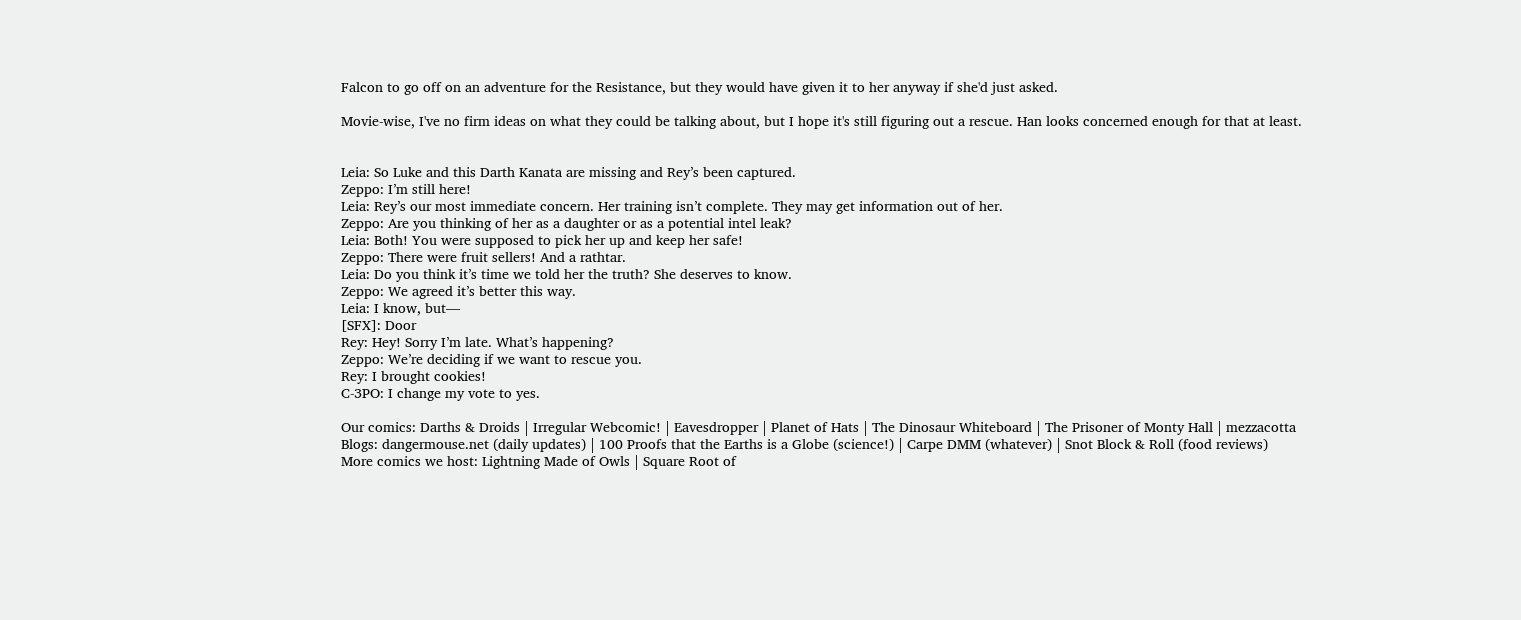Falcon to go off on an adventure for the Resistance, but they would have given it to her anyway if she'd just asked.

Movie-wise, I've no firm ideas on what they could be talking about, but I hope it's still figuring out a rescue. Han looks concerned enough for that at least.


Leia: So Luke and this Darth Kanata are missing and Rey’s been captured.
Zeppo: I’m still here!
Leia: Rey’s our most immediate concern. Her training isn’t complete. They may get information out of her.
Zeppo: Are you thinking of her as a daughter or as a potential intel leak?
Leia: Both! You were supposed to pick her up and keep her safe!
Zeppo: There were fruit sellers! And a rathtar.
Leia: Do you think it’s time we told her the truth? She deserves to know.
Zeppo: We agreed it’s better this way.
Leia: I know, but—
[SFX]: Door
Rey: Hey! Sorry I’m late. What’s happening?
Zeppo: We’re deciding if we want to rescue you.
Rey: I brought cookies!
C-3PO: I change my vote to yes.

Our comics: Darths & Droids | Irregular Webcomic! | Eavesdropper | Planet of Hats | The Dinosaur Whiteboard | The Prisoner of Monty Hall | mezzacotta
Blogs: dangermouse.net (daily updates) | 100 Proofs that the Earths is a Globe (science!) | Carpe DMM (whatever) | Snot Block & Roll (food reviews)
More comics we host: Lightning Made of Owls | Square Root of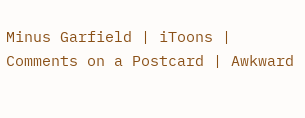Minus Garfield | iToons | Comments on a Postcard | Awkward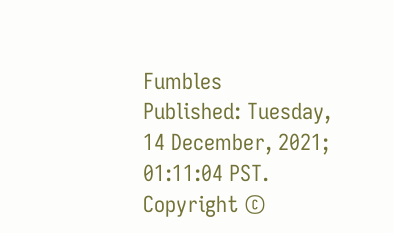Fumbles
Published: Tuesday, 14 December, 2021; 01:11:04 PST.
Copyright ©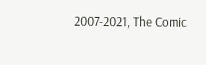2007-2021, The Comic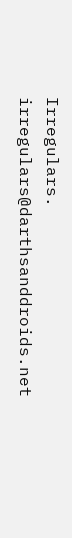Irregulars. irregulars@darthsanddroids.net